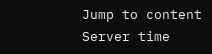Jump to content
Server time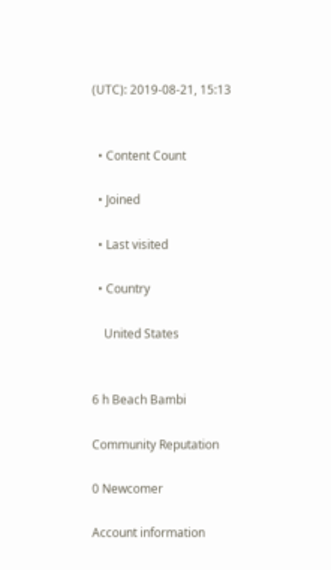(UTC): 2019-08-21, 15:13


  • Content Count

  • Joined

  • Last visited

  • Country

    United States


6 h Beach Bambi

Community Reputation

0 Newcomer

Account information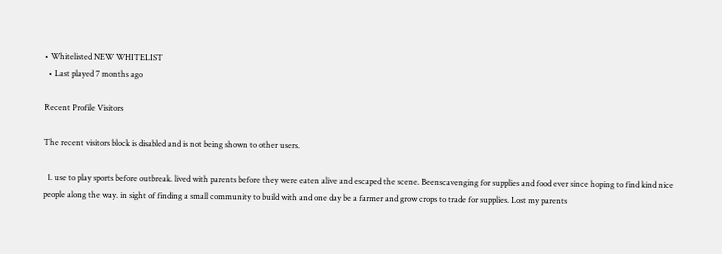• Whitelisted NEW WHITELIST
  • Last played 7 months ago

Recent Profile Visitors

The recent visitors block is disabled and is not being shown to other users.

  1. use to play sports before outbreak. lived with parents before they were eaten alive and escaped the scene. Beenscavenging for supplies and food ever since hoping to find kind nice people along the way. in sight of finding a small community to build with and one day be a farmer and grow crops to trade for supplies. Lost my parents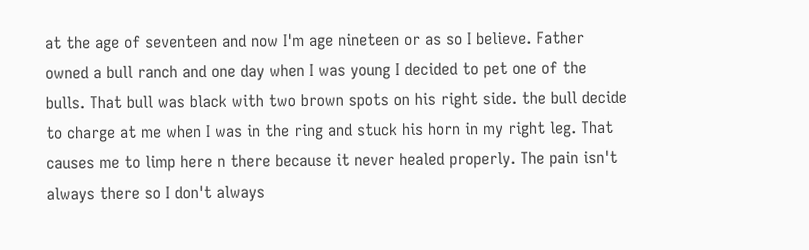at the age of seventeen and now I'm age nineteen or as so I believe. Father owned a bull ranch and one day when I was young I decided to pet one of the bulls. That bull was black with two brown spots on his right side. the bull decide to charge at me when I was in the ring and stuck his horn in my right leg. That causes me to limp here n there because it never healed properly. The pain isn't always there so I don't always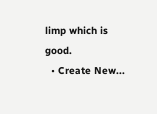limp which is good.
  • Create New...